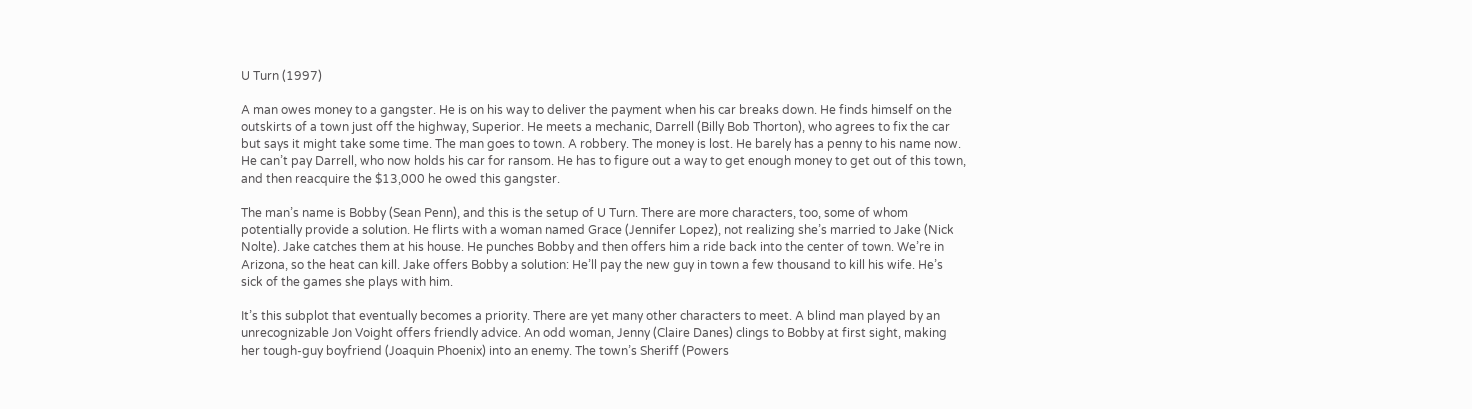U Turn (1997)

A man owes money to a gangster. He is on his way to deliver the payment when his car breaks down. He finds himself on the outskirts of a town just off the highway, Superior. He meets a mechanic, Darrell (Billy Bob Thorton), who agrees to fix the car but says it might take some time. The man goes to town. A robbery. The money is lost. He barely has a penny to his name now. He can’t pay Darrell, who now holds his car for ransom. He has to figure out a way to get enough money to get out of this town, and then reacquire the $13,000 he owed this gangster.

The man’s name is Bobby (Sean Penn), and this is the setup of U Turn. There are more characters, too, some of whom potentially provide a solution. He flirts with a woman named Grace (Jennifer Lopez), not realizing she’s married to Jake (Nick Nolte). Jake catches them at his house. He punches Bobby and then offers him a ride back into the center of town. We’re in Arizona, so the heat can kill. Jake offers Bobby a solution: He’ll pay the new guy in town a few thousand to kill his wife. He’s sick of the games she plays with him.

It’s this subplot that eventually becomes a priority. There are yet many other characters to meet. A blind man played by an unrecognizable Jon Voight offers friendly advice. An odd woman, Jenny (Claire Danes) clings to Bobby at first sight, making her tough-guy boyfriend (Joaquin Phoenix) into an enemy. The town’s Sheriff (Powers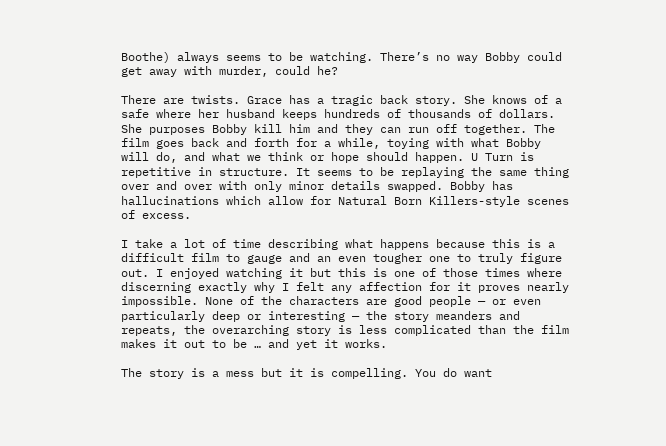Boothe) always seems to be watching. There’s no way Bobby could get away with murder, could he?

There are twists. Grace has a tragic back story. She knows of a safe where her husband keeps hundreds of thousands of dollars. She purposes Bobby kill him and they can run off together. The film goes back and forth for a while, toying with what Bobby will do, and what we think or hope should happen. U Turn is repetitive in structure. It seems to be replaying the same thing over and over with only minor details swapped. Bobby has hallucinations which allow for Natural Born Killers-style scenes of excess.

I take a lot of time describing what happens because this is a difficult film to gauge and an even tougher one to truly figure out. I enjoyed watching it but this is one of those times where discerning exactly why I felt any affection for it proves nearly impossible. None of the characters are good people — or even particularly deep or interesting — the story meanders and repeats, the overarching story is less complicated than the film makes it out to be … and yet it works.

The story is a mess but it is compelling. You do want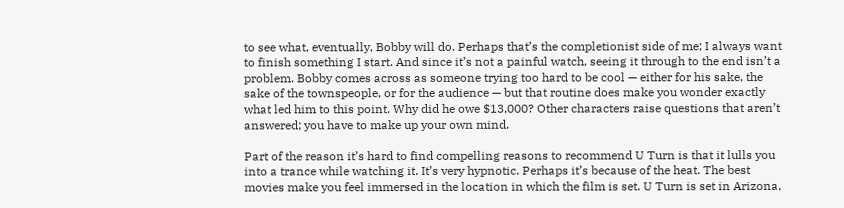to see what, eventually, Bobby will do. Perhaps that’s the completionist side of me; I always want to finish something I start. And since it’s not a painful watch, seeing it through to the end isn’t a problem. Bobby comes across as someone trying too hard to be cool — either for his sake, the sake of the townspeople, or for the audience — but that routine does make you wonder exactly what led him to this point. Why did he owe $13,000? Other characters raise questions that aren’t answered; you have to make up your own mind.

Part of the reason it’s hard to find compelling reasons to recommend U Turn is that it lulls you into a trance while watching it. It’s very hypnotic. Perhaps it’s because of the heat. The best movies make you feel immersed in the location in which the film is set. U Turn is set in Arizona,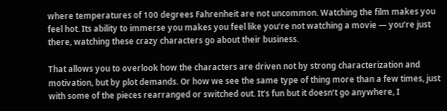where temperatures of 100 degrees Fahrenheit are not uncommon. Watching the film makes you feel hot. Its ability to immerse you makes you feel like you’re not watching a movie — you’re just there, watching these crazy characters go about their business.

That allows you to overlook how the characters are driven not by strong characterization and motivation, but by plot demands. Or how we see the same type of thing more than a few times, just with some of the pieces rearranged or switched out. It’s fun but it doesn’t go anywhere, I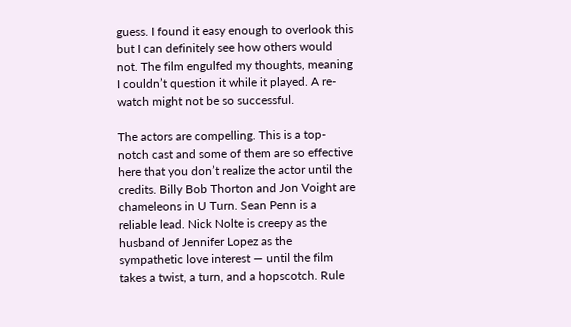guess. I found it easy enough to overlook this but I can definitely see how others would not. The film engulfed my thoughts, meaning I couldn’t question it while it played. A re-watch might not be so successful.

The actors are compelling. This is a top-notch cast and some of them are so effective here that you don’t realize the actor until the credits. Billy Bob Thorton and Jon Voight are chameleons in U Turn. Sean Penn is a reliable lead. Nick Nolte is creepy as the husband of Jennifer Lopez as the sympathetic love interest — until the film takes a twist, a turn, and a hopscotch. Rule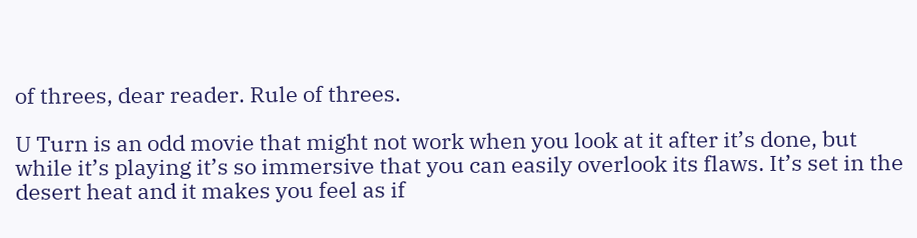of threes, dear reader. Rule of threes.

U Turn is an odd movie that might not work when you look at it after it’s done, but while it’s playing it’s so immersive that you can easily overlook its flaws. It’s set in the desert heat and it makes you feel as if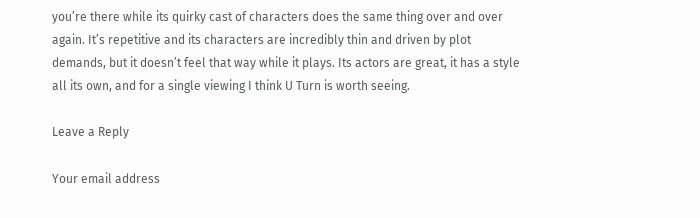you’re there while its quirky cast of characters does the same thing over and over again. It’s repetitive and its characters are incredibly thin and driven by plot demands, but it doesn’t feel that way while it plays. Its actors are great, it has a style all its own, and for a single viewing I think U Turn is worth seeing.

Leave a Reply

Your email address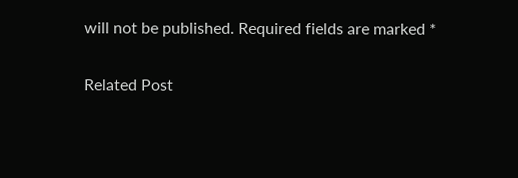will not be published. Required fields are marked *

Related Post